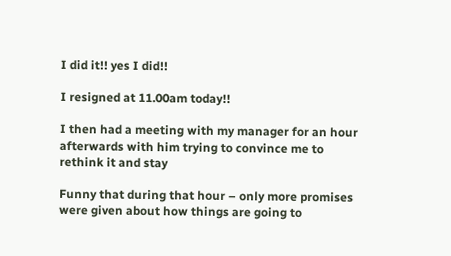I did it!! yes I did!!

I resigned at 11.00am today!!

I then had a meeting with my manager for an hour afterwards with him trying to convince me to rethink it and stay

Funny that during that hour – only more promises were given about how things are going to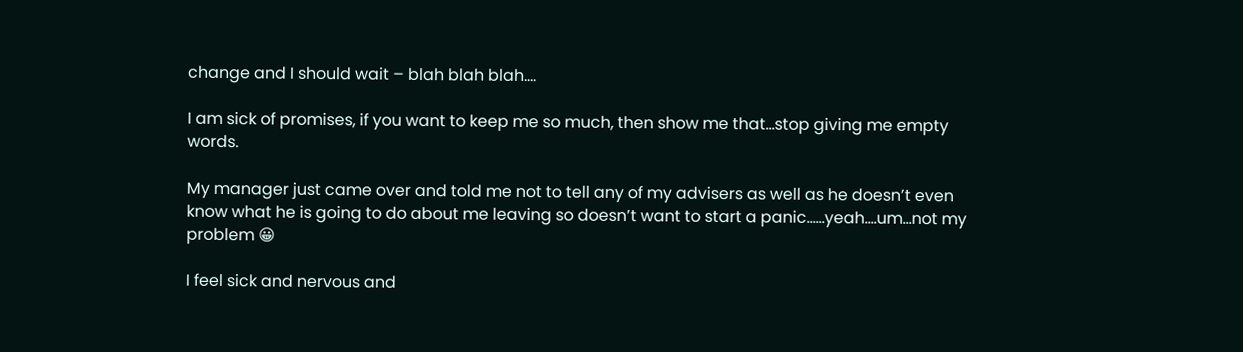change and I should wait – blah blah blah….

I am sick of promises, if you want to keep me so much, then show me that…stop giving me empty words.

My manager just came over and told me not to tell any of my advisers as well as he doesn’t even know what he is going to do about me leaving so doesn’t want to start a panic……yeah….um…not my problem 😀

I feel sick and nervous and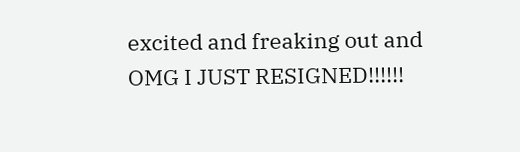excited and freaking out and OMG I JUST RESIGNED!!!!!!